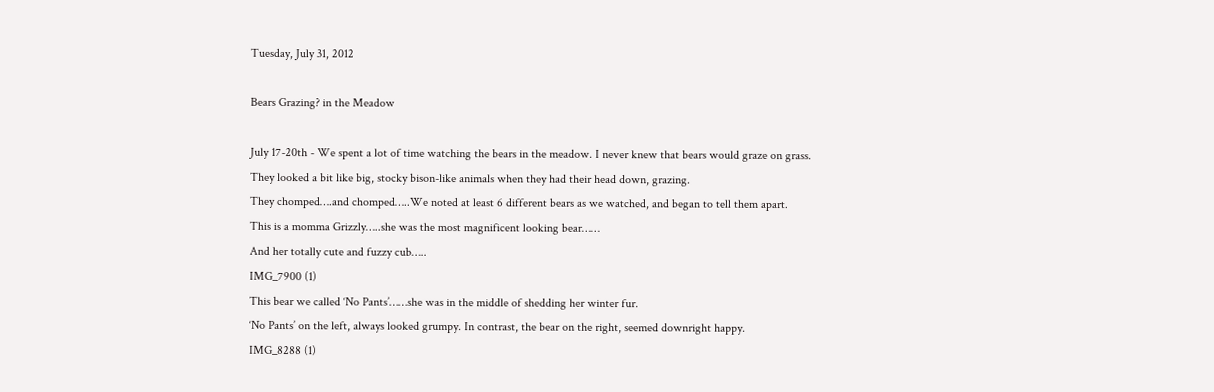Tuesday, July 31, 2012

Bears Grazing? in the Meadow

July 17-20th - We spent a lot of time watching the bears in the meadow. I never knew that bears would graze on grass.
They looked a bit like big, stocky bison-like animals when they had their head down, grazing.
They chomped….and chomped…..We noted at least 6 different bears as we watched, and began to tell them apart.
This is a momma Grizzly…..she was the most magnificent looking bear……
And her totally cute and fuzzy cub…..
IMG_7900 (1)
This bear we called ‘No Pants’……she was in the middle of shedding her winter fur.
‘No Pants’ on the left, always looked grumpy. In contrast, the bear on the right, seemed downright happy.
IMG_8288 (1)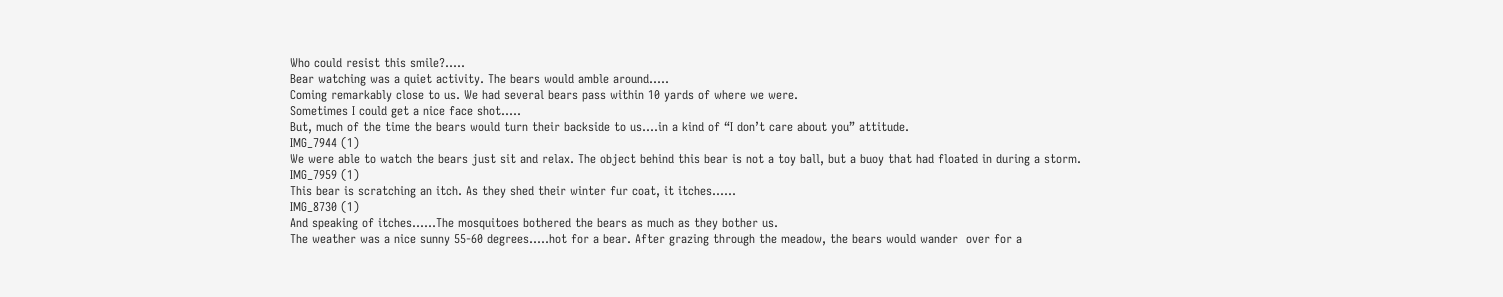Who could resist this smile?…..
Bear watching was a quiet activity. The bears would amble around…..
Coming remarkably close to us. We had several bears pass within 10 yards of where we were.
Sometimes I could get a nice face shot…..
But, much of the time the bears would turn their backside to us….in a kind of “I don’t care about you” attitude.
IMG_7944 (1)
We were able to watch the bears just sit and relax. The object behind this bear is not a toy ball, but a buoy that had floated in during a storm.
IMG_7959 (1)
This bear is scratching an itch. As they shed their winter fur coat, it itches……
IMG_8730 (1)
And speaking of itches……The mosquitoes bothered the bears as much as they bother us.
The weather was a nice sunny 55-60 degrees…..hot for a bear. After grazing through the meadow, the bears would wander  over for a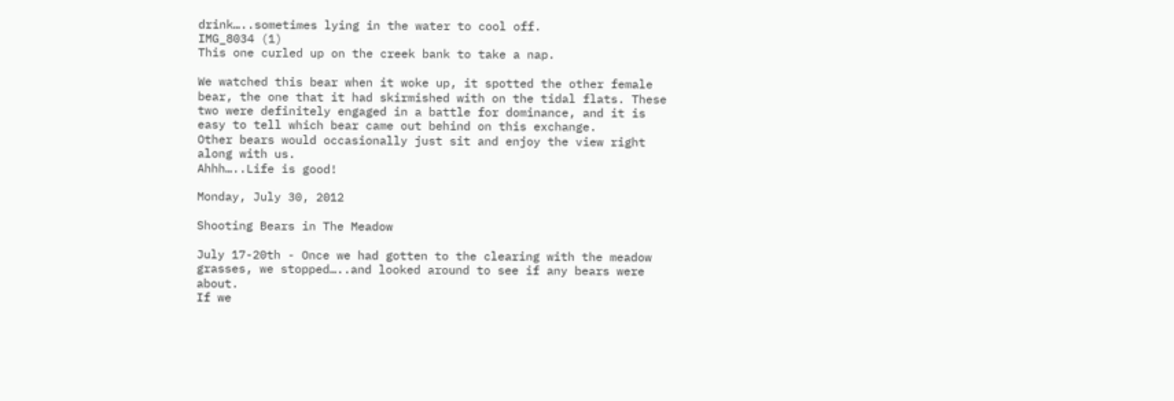drink…..sometimes lying in the water to cool off.
IMG_8034 (1)
This one curled up on the creek bank to take a nap.

We watched this bear when it woke up, it spotted the other female bear, the one that it had skirmished with on the tidal flats. These two were definitely engaged in a battle for dominance, and it is easy to tell which bear came out behind on this exchange.
Other bears would occasionally just sit and enjoy the view right along with us.
Ahhh…..Life is good!

Monday, July 30, 2012

Shooting Bears in The Meadow

July 17-20th - Once we had gotten to the clearing with the meadow grasses, we stopped…..and looked around to see if any bears were about.
If we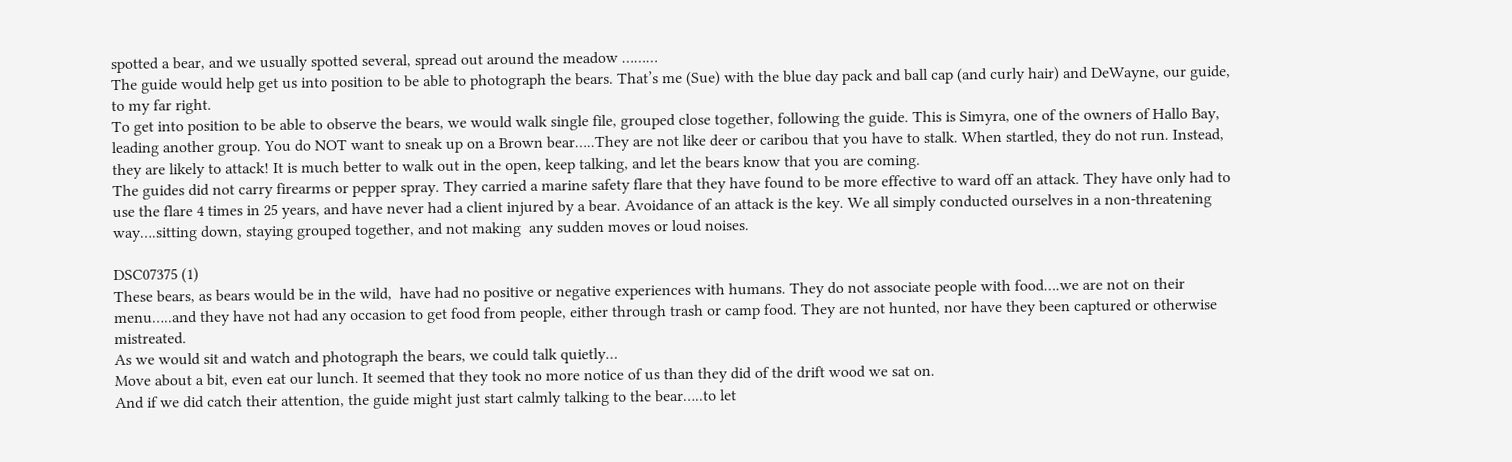spotted a bear, and we usually spotted several, spread out around the meadow ………
The guide would help get us into position to be able to photograph the bears. That’s me (Sue) with the blue day pack and ball cap (and curly hair) and DeWayne, our guide, to my far right.
To get into position to be able to observe the bears, we would walk single file, grouped close together, following the guide. This is Simyra, one of the owners of Hallo Bay, leading another group. You do NOT want to sneak up on a Brown bear…..They are not like deer or caribou that you have to stalk. When startled, they do not run. Instead, they are likely to attack! It is much better to walk out in the open, keep talking, and let the bears know that you are coming.
The guides did not carry firearms or pepper spray. They carried a marine safety flare that they have found to be more effective to ward off an attack. They have only had to use the flare 4 times in 25 years, and have never had a client injured by a bear. Avoidance of an attack is the key. We all simply conducted ourselves in a non-threatening way….sitting down, staying grouped together, and not making  any sudden moves or loud noises.

DSC07375 (1)
These bears, as bears would be in the wild,  have had no positive or negative experiences with humans. They do not associate people with food….we are not on their menu…..and they have not had any occasion to get food from people, either through trash or camp food. They are not hunted, nor have they been captured or otherwise mistreated.
As we would sit and watch and photograph the bears, we could talk quietly…
Move about a bit, even eat our lunch. It seemed that they took no more notice of us than they did of the drift wood we sat on.
And if we did catch their attention, the guide might just start calmly talking to the bear…..to let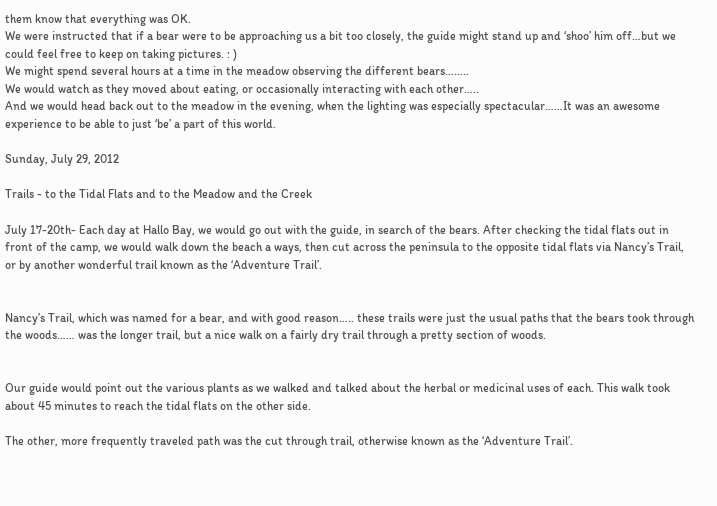them know that everything was OK.
We were instructed that if a bear were to be approaching us a bit too closely, the guide might stand up and ‘shoo’ him off…but we could feel free to keep on taking pictures. : )
We might spend several hours at a time in the meadow observing the different bears……..
We would watch as they moved about eating, or occasionally interacting with each other…..
And we would head back out to the meadow in the evening, when the lighting was especially spectacular……It was an awesome experience to be able to just ‘be’ a part of this world.

Sunday, July 29, 2012

Trails - to the Tidal Flats and to the Meadow and the Creek

July 17-20th- Each day at Hallo Bay, we would go out with the guide, in search of the bears. After checking the tidal flats out in front of the camp, we would walk down the beach a ways, then cut across the peninsula to the opposite tidal flats via Nancy’s Trail, or by another wonderful trail known as the ‘Adventure Trail’.


Nancy’s Trail, which was named for a bear, and with good reason….. these trails were just the usual paths that the bears took through the woods…… was the longer trail, but a nice walk on a fairly dry trail through a pretty section of woods.


Our guide would point out the various plants as we walked and talked about the herbal or medicinal uses of each. This walk took about 45 minutes to reach the tidal flats on the other side.

The other, more frequently traveled path was the cut through trail, otherwise known as the ‘Adventure Trail’.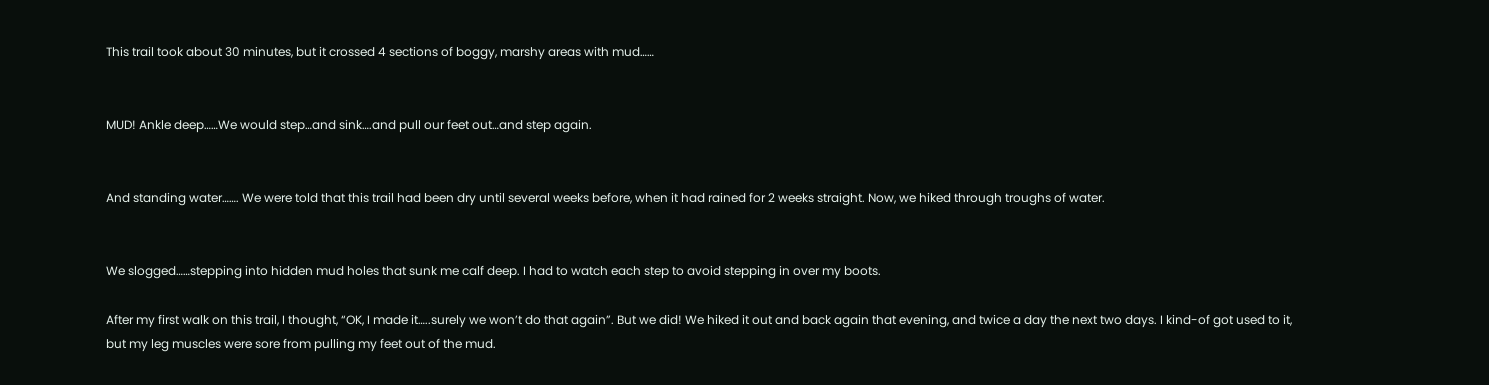This trail took about 30 minutes, but it crossed 4 sections of boggy, marshy areas with mud……


MUD! Ankle deep……We would step…and sink….and pull our feet out…and step again.


And standing water……. We were told that this trail had been dry until several weeks before, when it had rained for 2 weeks straight. Now, we hiked through troughs of water.


We slogged……stepping into hidden mud holes that sunk me calf deep. I had to watch each step to avoid stepping in over my boots.

After my first walk on this trail, I thought, “OK, I made it…..surely we won’t do that again”. But we did! We hiked it out and back again that evening, and twice a day the next two days. I kind-of got used to it,  but my leg muscles were sore from pulling my feet out of the mud.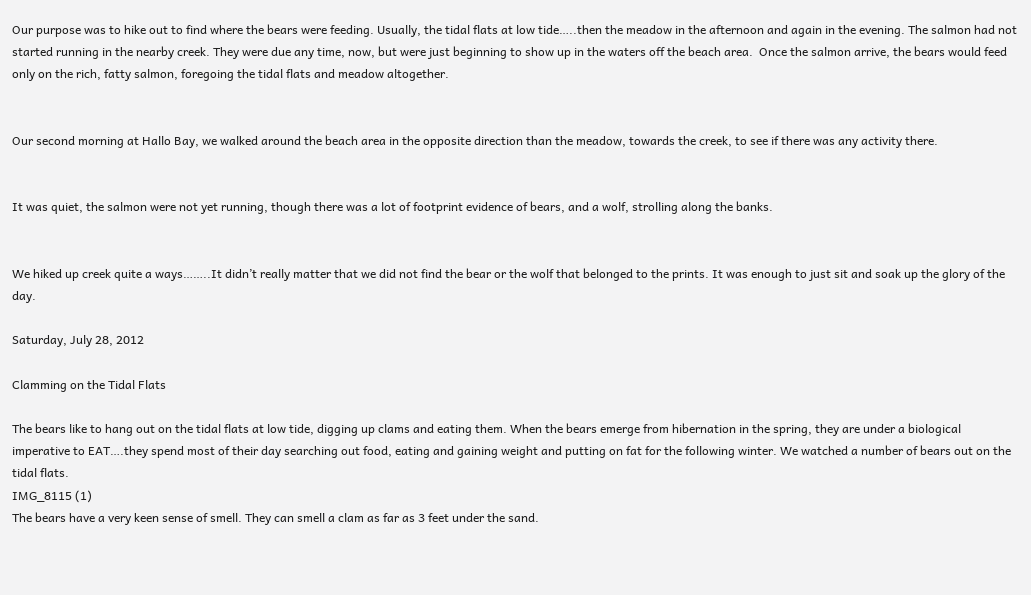Our purpose was to hike out to find where the bears were feeding. Usually, the tidal flats at low tide…..then the meadow in the afternoon and again in the evening. The salmon had not started running in the nearby creek. They were due any time, now, but were just beginning to show up in the waters off the beach area.  Once the salmon arrive, the bears would feed only on the rich, fatty salmon, foregoing the tidal flats and meadow altogether.


Our second morning at Hallo Bay, we walked around the beach area in the opposite direction than the meadow, towards the creek, to see if there was any activity there.


It was quiet, the salmon were not yet running, though there was a lot of footprint evidence of bears, and a wolf, strolling along the banks.


We hiked up creek quite a ways……..It didn’t really matter that we did not find the bear or the wolf that belonged to the prints. It was enough to just sit and soak up the glory of the day.

Saturday, July 28, 2012

Clamming on the Tidal Flats

The bears like to hang out on the tidal flats at low tide, digging up clams and eating them. When the bears emerge from hibernation in the spring, they are under a biological imperative to EAT….they spend most of their day searching out food, eating and gaining weight and putting on fat for the following winter. We watched a number of bears out on the tidal flats.
IMG_8115 (1)
The bears have a very keen sense of smell. They can smell a clam as far as 3 feet under the sand.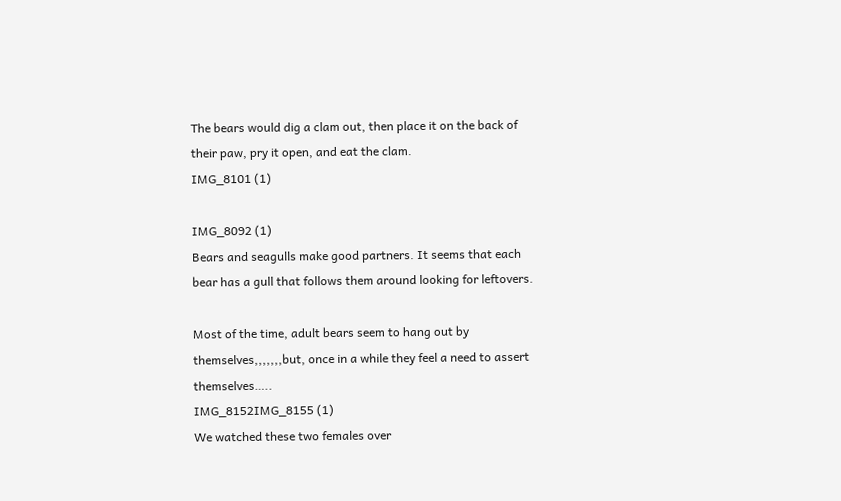The bears would dig a clam out, then place it on the back of their paw, pry it open, and eat the clam.
IMG_8101 (1)

IMG_8092 (1)
Bears and seagulls make good partners. It seems that each bear has a gull that follows them around looking for leftovers.

Most of the time, adult bears seem to hang out by themselves,,,,,,,but, once in a while they feel a need to assert themselves…..
IMG_8152IMG_8155 (1)
We watched these two females over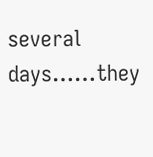several days……they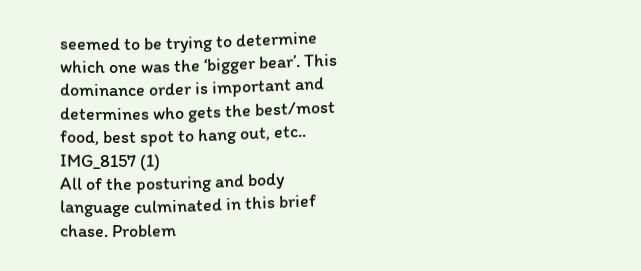seemed to be trying to determine which one was the ‘bigger bear’. This dominance order is important and determines who gets the best/most food, best spot to hang out, etc..
IMG_8157 (1)
All of the posturing and body language culminated in this brief chase. Problem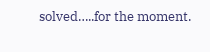solved…..for the moment.